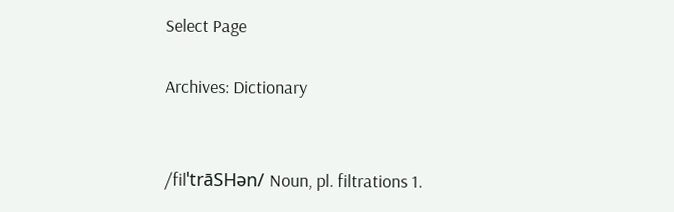Select Page

Archives: Dictionary


/filˈtrāSHən/ Noun, pl. filtrations 1.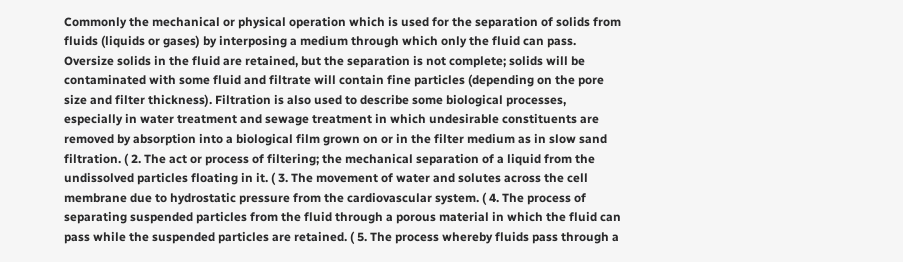Commonly the mechanical or physical operation which is used for the separation of solids from fluids (liquids or gases) by interposing a medium through which only the fluid can pass. Oversize solids in the fluid are retained, but the separation is not complete; solids will be contaminated with some fluid and filtrate will contain fine particles (depending on the pore size and filter thickness). Filtration is also used to describe some biological processes, especially in water treatment and sewage treatment in which undesirable constituents are removed by absorption into a biological film grown on or in the filter medium as in slow sand filtration. ( 2. The act or process of filtering; the mechanical separation of a liquid from the undissolved particles floating in it. ( 3. The movement of water and solutes across the cell membrane due to hydrostatic pressure from the cardiovascular system. ( 4. The process of separating suspended particles from the fluid through a porous material in which the fluid can pass while the suspended particles are retained. ( 5. The process whereby fluids pass through a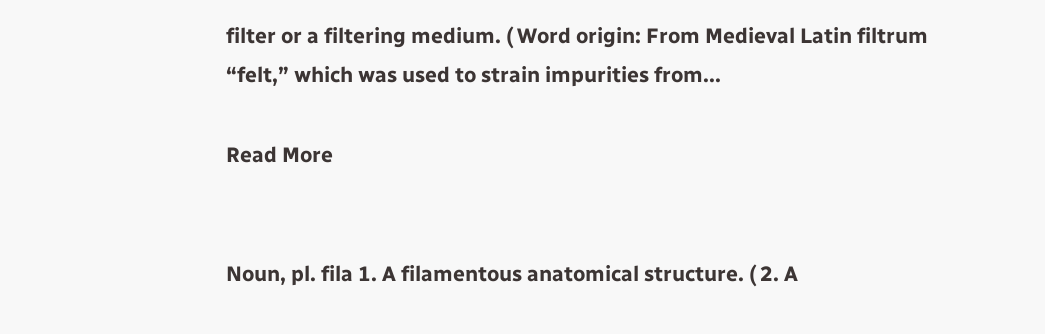filter or a filtering medium. ( Word origin: From Medieval Latin filtrum “felt,” which was used to strain impurities from...

Read More


Noun, pl. fila 1. A filamentous anatomical structure. ( 2. A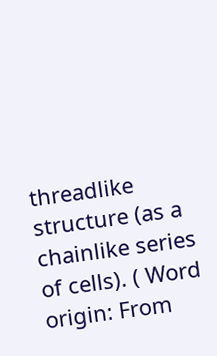threadlike structure (as a chainlike series of cells). ( Word origin: From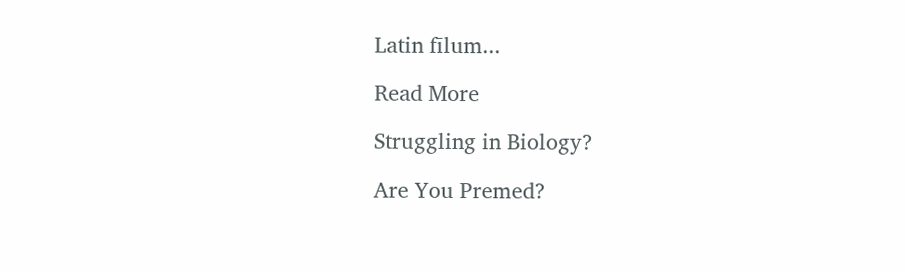Latin fīlum...

Read More

Struggling in Biology?

Are You Premed?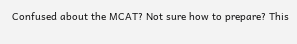Confused about the MCAT? Not sure how to prepare? This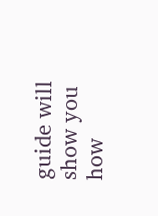guide will show you how